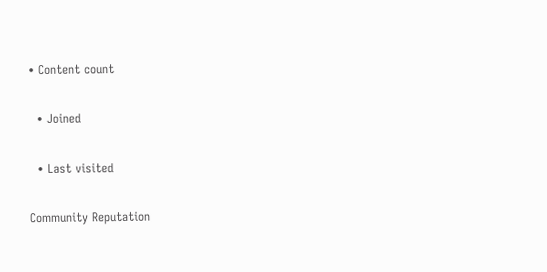• Content count

  • Joined

  • Last visited

Community Reputation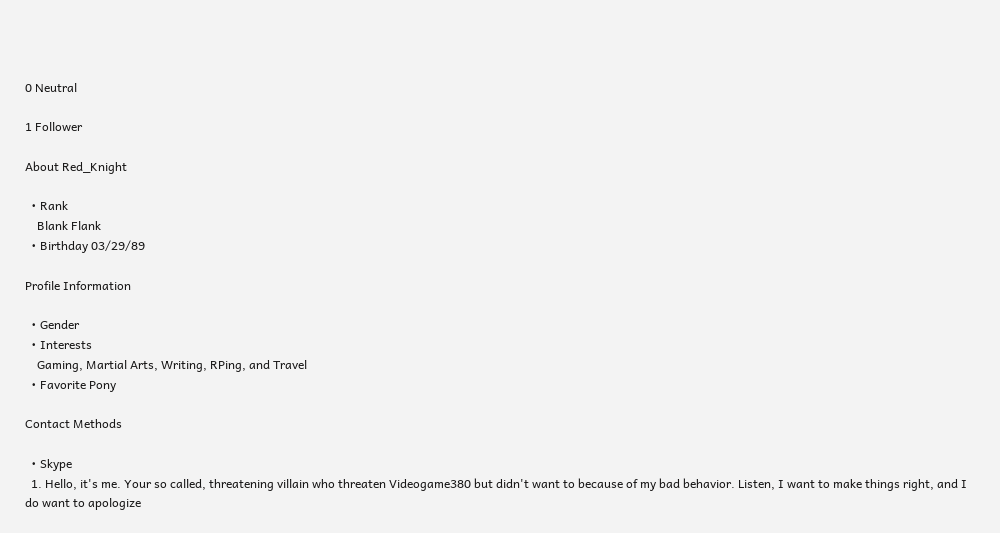0 Neutral

1 Follower

About Red_Knight

  • Rank
    Blank Flank
  • Birthday 03/29/89

Profile Information

  • Gender
  • Interests
    Gaming, Martial Arts, Writing, RPing, and Travel
  • Favorite Pony

Contact Methods

  • Skype
  1. Hello, it's me. Your so called, threatening villain who threaten Videogame380 but didn't want to because of my bad behavior. Listen, I want to make things right, and I do want to apologize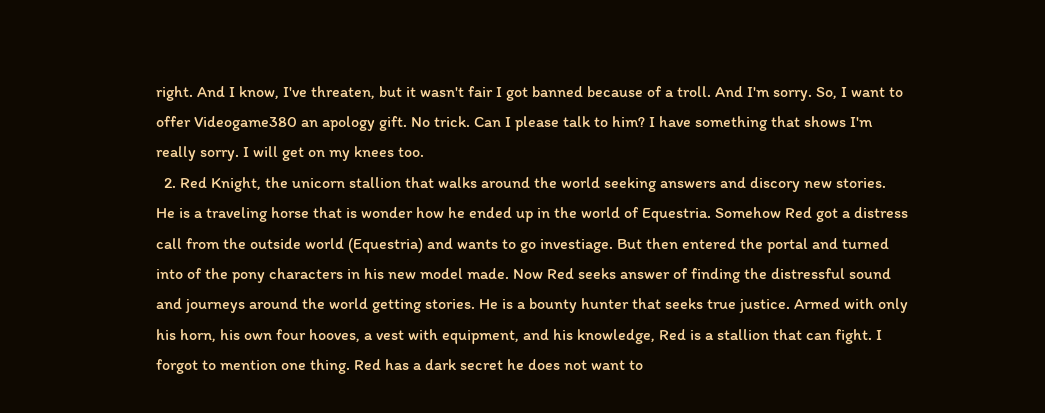right. And I know, I've threaten, but it wasn't fair I got banned because of a troll. And I'm sorry. So, I want to offer Videogame380 an apology gift. No trick. Can I please talk to him? I have something that shows I'm really sorry. I will get on my knees too.
  2. Red Knight, the unicorn stallion that walks around the world seeking answers and discory new stories. He is a traveling horse that is wonder how he ended up in the world of Equestria. Somehow Red got a distress call from the outside world (Equestria) and wants to go investiage. But then entered the portal and turned into of the pony characters in his new model made. Now Red seeks answer of finding the distressful sound and journeys around the world getting stories. He is a bounty hunter that seeks true justice. Armed with only his horn, his own four hooves, a vest with equipment, and his knowledge, Red is a stallion that can fight. I forgot to mention one thing. Red has a dark secret he does not want to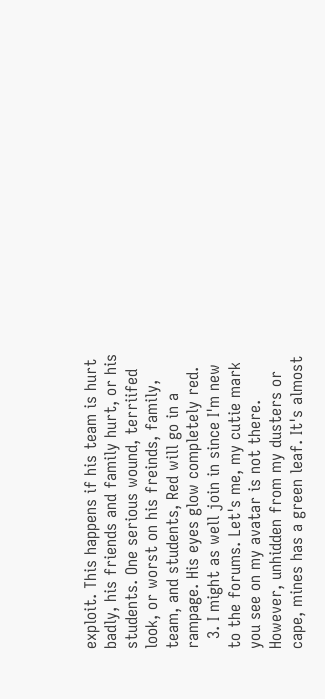exploit. This happens if his team is hurt badly, his friends and family hurt, or his students. One serious wound, terriifed look, or worst on his freinds, family, team, and students, Red will go in a rampage. His eyes glow completely red.
  3. I might as well join in since I'm new to the forums. Let's me, my cutie mark you see on my avatar is not there. However, unhidden from my dusters or cape, mines has a green leaf. It's almost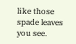like those spade leaves you see.